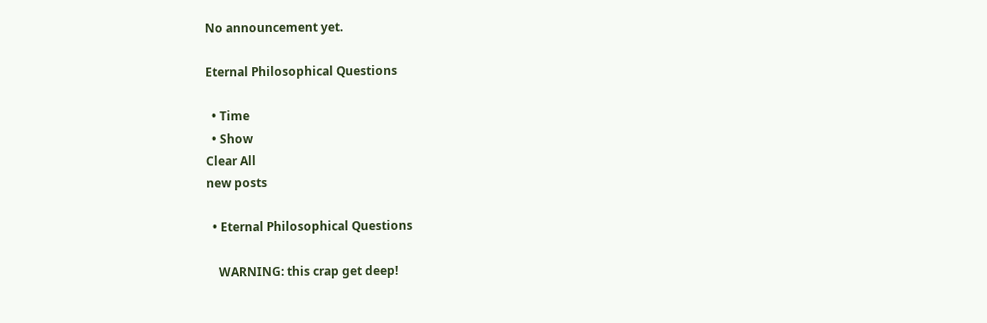No announcement yet.

Eternal Philosophical Questions

  • Time
  • Show
Clear All
new posts

  • Eternal Philosophical Questions

    WARNING: this crap get deep!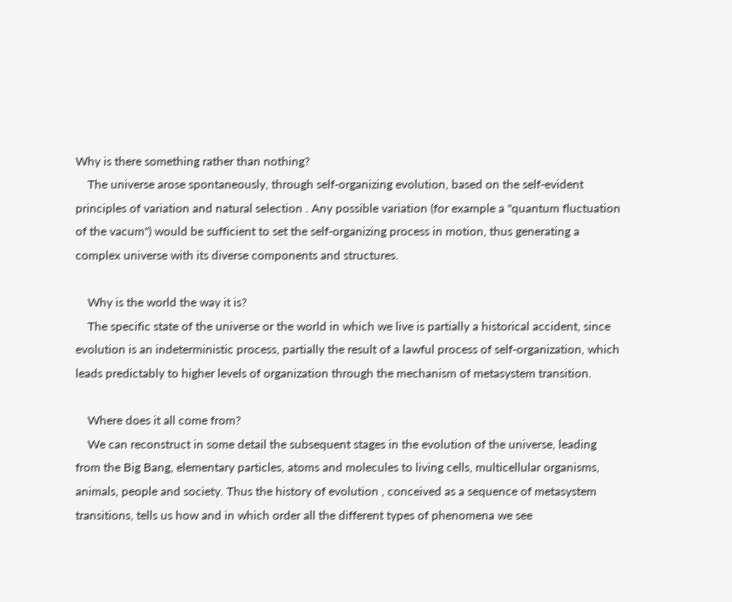Why is there something rather than nothing?
    The universe arose spontaneously, through self-organizing evolution, based on the self-evident principles of variation and natural selection . Any possible variation (for example a "quantum fluctuation of the vacum") would be sufficient to set the self-organizing process in motion, thus generating a complex universe with its diverse components and structures.

    Why is the world the way it is?
    The specific state of the universe or the world in which we live is partially a historical accident, since evolution is an indeterministic process, partially the result of a lawful process of self-organization, which leads predictably to higher levels of organization through the mechanism of metasystem transition.

    Where does it all come from?
    We can reconstruct in some detail the subsequent stages in the evolution of the universe, leading from the Big Bang, elementary particles, atoms and molecules to living cells, multicellular organisms, animals, people and society. Thus the history of evolution , conceived as a sequence of metasystem transitions, tells us how and in which order all the different types of phenomena we see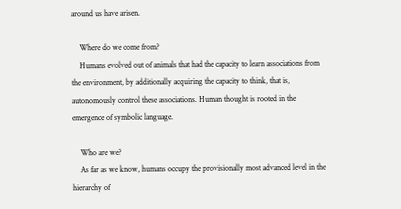around us have arisen.

    Where do we come from?
    Humans evolved out of animals that had the capacity to learn associations from the environment, by additionally acquiring the capacity to think, that is, autonomously control these associations. Human thought is rooted in the emergence of symbolic language.

    Who are we?
    As far as we know, humans occupy the provisionally most advanced level in the hierarchy of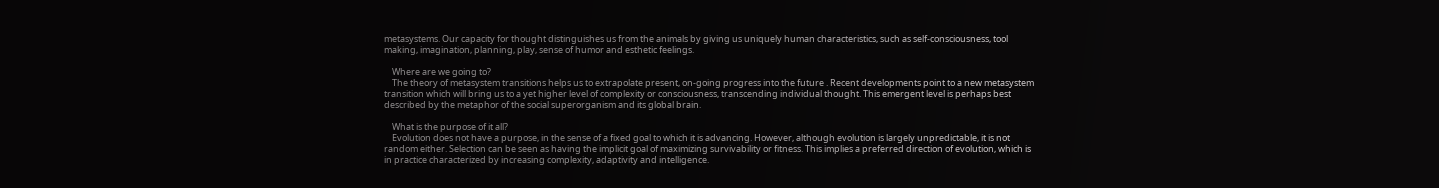metasystems. Our capacity for thought distinguishes us from the animals by giving us uniquely human characteristics, such as self-consciousness, tool making, imagination, planning, play, sense of humor and esthetic feelings.

    Where are we going to?
    The theory of metasystem transitions helps us to extrapolate present, on-going progress into the future . Recent developments point to a new metasystem transition which will bring us to a yet higher level of complexity or consciousness, transcending individual thought. This emergent level is perhaps best described by the metaphor of the social superorganism and its global brain.

    What is the purpose of it all?
    Evolution does not have a purpose, in the sense of a fixed goal to which it is advancing. However, although evolution is largely unpredictable, it is not random either. Selection can be seen as having the implicit goal of maximizing survivability or fitness. This implies a preferred direction of evolution, which is in practice characterized by increasing complexity, adaptivity and intelligence.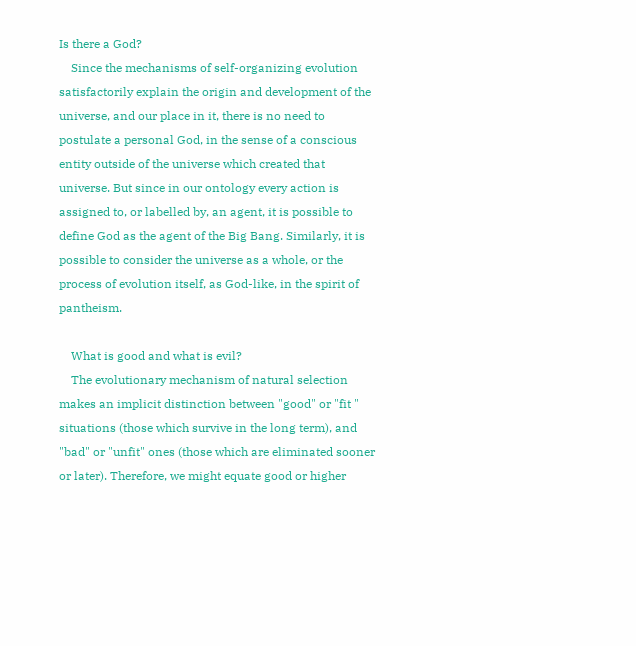Is there a God?
    Since the mechanisms of self-organizing evolution satisfactorily explain the origin and development of the universe, and our place in it, there is no need to postulate a personal God, in the sense of a conscious entity outside of the universe which created that universe. But since in our ontology every action is assigned to, or labelled by, an agent, it is possible to define God as the agent of the Big Bang. Similarly, it is possible to consider the universe as a whole, or the process of evolution itself, as God-like, in the spirit of pantheism.

    What is good and what is evil?
    The evolutionary mechanism of natural selection makes an implicit distinction between "good" or "fit " situations (those which survive in the long term), and "bad" or "unfit" ones (those which are eliminated sooner or later). Therefore, we might equate good or higher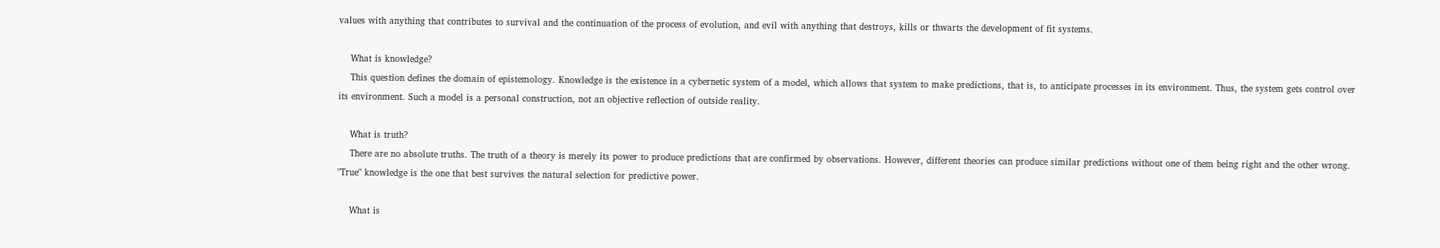values with anything that contributes to survival and the continuation of the process of evolution, and evil with anything that destroys, kills or thwarts the development of fit systems.

    What is knowledge?
    This question defines the domain of epistemology. Knowledge is the existence in a cybernetic system of a model, which allows that system to make predictions, that is, to anticipate processes in its environment. Thus, the system gets control over its environment. Such a model is a personal construction, not an objective reflection of outside reality.

    What is truth?
    There are no absolute truths. The truth of a theory is merely its power to produce predictions that are confirmed by observations. However, different theories can produce similar predictions without one of them being right and the other wrong. "True" knowledge is the one that best survives the natural selection for predictive power.

    What is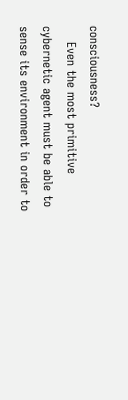consciousness?
    Even the most primitive cybernetic agent must be able to sense its environment in order to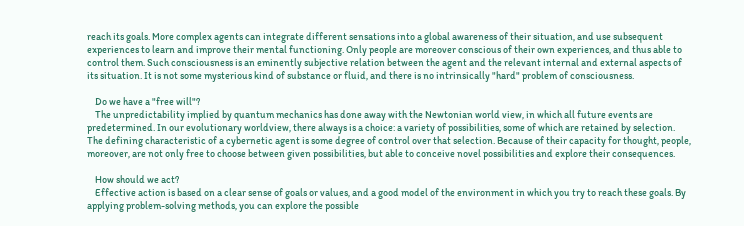reach its goals. More complex agents can integrate different sensations into a global awareness of their situation, and use subsequent experiences to learn and improve their mental functioning. Only people are moreover conscious of their own experiences, and thus able to control them. Such consciousness is an eminently subjective relation between the agent and the relevant internal and external aspects of its situation. It is not some mysterious kind of substance or fluid, and there is no intrinsically "hard" problem of consciousness.

    Do we have a "free will"?
    The unpredictability implied by quantum mechanics has done away with the Newtonian world view, in which all future events are predetermined. In our evolutionary worldview, there always is a choice: a variety of possibilities, some of which are retained by selection. The defining characteristic of a cybernetic agent is some degree of control over that selection. Because of their capacity for thought, people, moreover, are not only free to choose between given possibilities, but able to conceive novel possibilities and explore their consequences.

    How should we act?
    Effective action is based on a clear sense of goals or values, and a good model of the environment in which you try to reach these goals. By applying problem-solving methods, you can explore the possible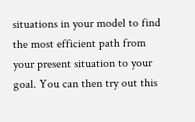situations in your model to find the most efficient path from your present situation to your goal. You can then try out this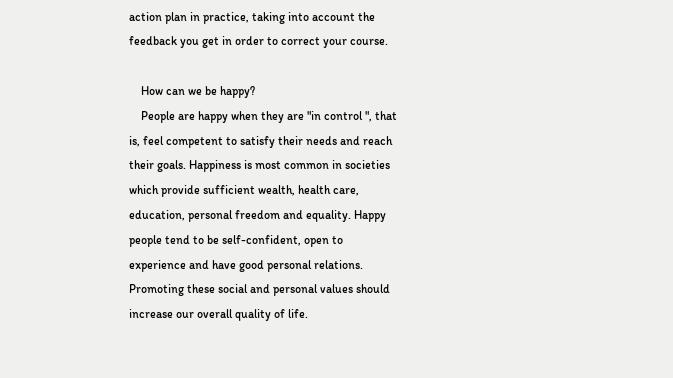action plan in practice, taking into account the feedback you get in order to correct your course.

    How can we be happy?
    People are happy when they are "in control ", that is, feel competent to satisfy their needs and reach their goals. Happiness is most common in societies which provide sufficient wealth, health care, education, personal freedom and equality. Happy people tend to be self-confident, open to experience and have good personal relations. Promoting these social and personal values should increase our overall quality of life.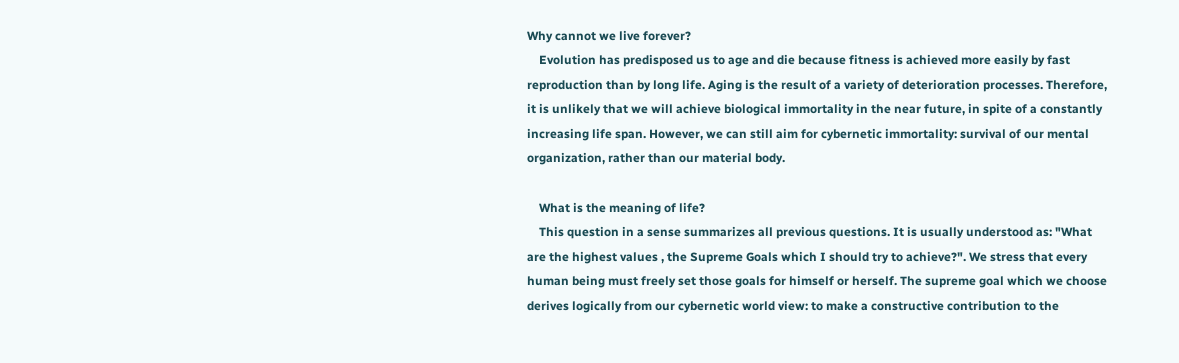Why cannot we live forever?
    Evolution has predisposed us to age and die because fitness is achieved more easily by fast reproduction than by long life. Aging is the result of a variety of deterioration processes. Therefore, it is unlikely that we will achieve biological immortality in the near future, in spite of a constantly increasing life span. However, we can still aim for cybernetic immortality: survival of our mental organization, rather than our material body.

    What is the meaning of life?
    This question in a sense summarizes all previous questions. It is usually understood as: "What are the highest values , the Supreme Goals which I should try to achieve?". We stress that every human being must freely set those goals for himself or herself. The supreme goal which we choose derives logically from our cybernetic world view: to make a constructive contribution to the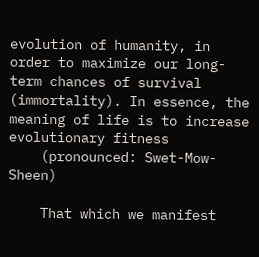evolution of humanity, in order to maximize our long-term chances of survival (immortality). In essence, the meaning of life is to increase evolutionary fitness
    (pronounced: Swet-Mow-Sheen)

    That which we manifest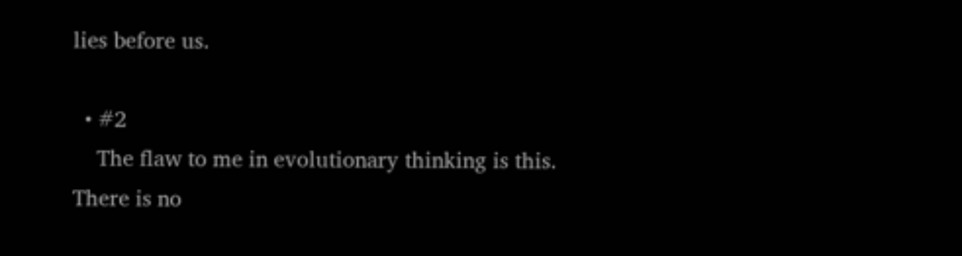lies before us.

  • #2
    The flaw to me in evolutionary thinking is this. There is no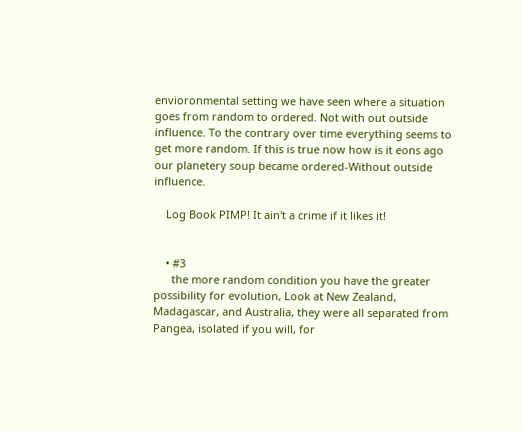envioronmental setting we have seen where a situation goes from random to ordered. Not with out outside influence. To the contrary over time everything seems to get more random. If this is true now how is it eons ago our planetery soup became ordered-Without outside influence.

    Log Book PIMP! It ain't a crime if it likes it!


    • #3
      the more random condition you have the greater possibility for evolution, Look at New Zealand, Madagascar, and Australia, they were all separated from Pangea, isolated if you will, for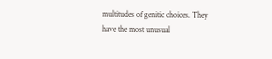multitudes of genitic choices. They have the most unusual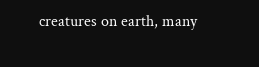creatures on earth, many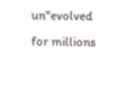un"evolved for millions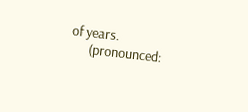of years.
      (pronounced: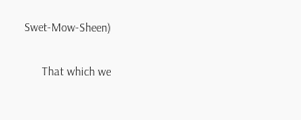Swet-Mow-Sheen)

      That which we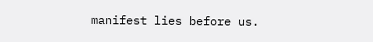manifest lies before us.